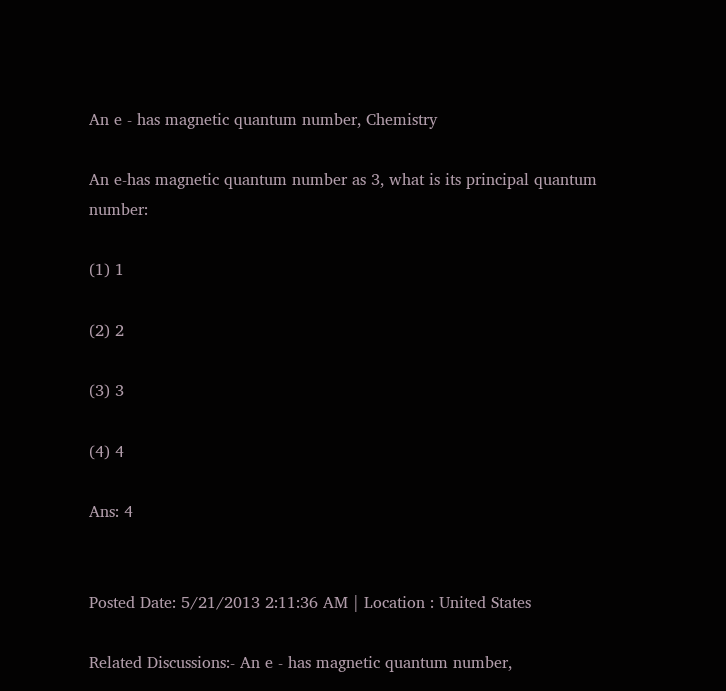An e - has magnetic quantum number, Chemistry

An e-has magnetic quantum number as 3, what is its principal quantum number:

(1) 1

(2) 2

(3) 3

(4) 4

Ans: 4


Posted Date: 5/21/2013 2:11:36 AM | Location : United States

Related Discussions:- An e - has magnetic quantum number,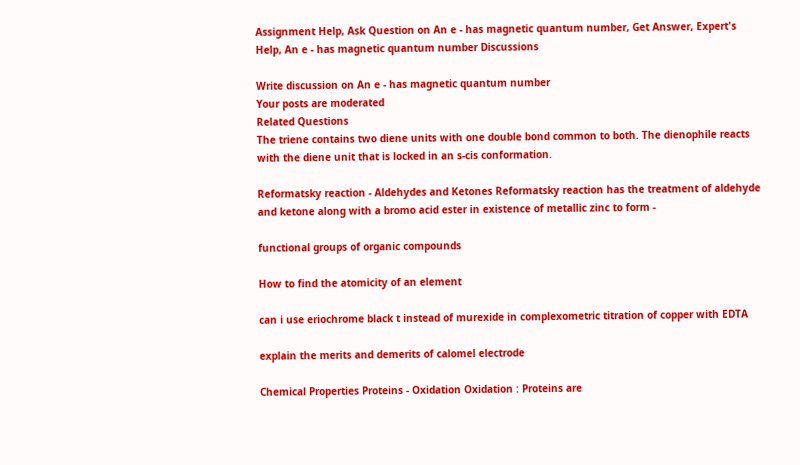Assignment Help, Ask Question on An e - has magnetic quantum number, Get Answer, Expert's Help, An e - has magnetic quantum number Discussions

Write discussion on An e - has magnetic quantum number
Your posts are moderated
Related Questions
The triene contains two diene units with one double bond common to both. The dienophile reacts with the diene unit that is locked in an s-cis conformation.

Reformatsky reaction - Aldehydes and Ketones Reformatsky reaction has the treatment of aldehyde and ketone along with a bromo acid ester in existence of metallic zinc to form -

functional groups of organic compounds

How to find the atomicity of an element

can i use eriochrome black t instead of murexide in complexometric titration of copper with EDTA

explain the merits and demerits of calomel electrode

Chemical Properties Proteins - Oxidation Oxidation : Proteins are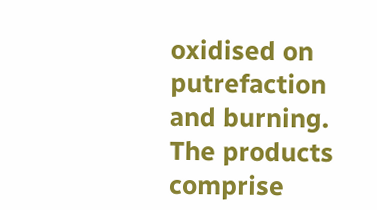oxidised on putrefaction and burning. The products comprise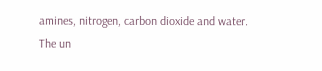amines, nitrogen, carbon dioxide and water. The un